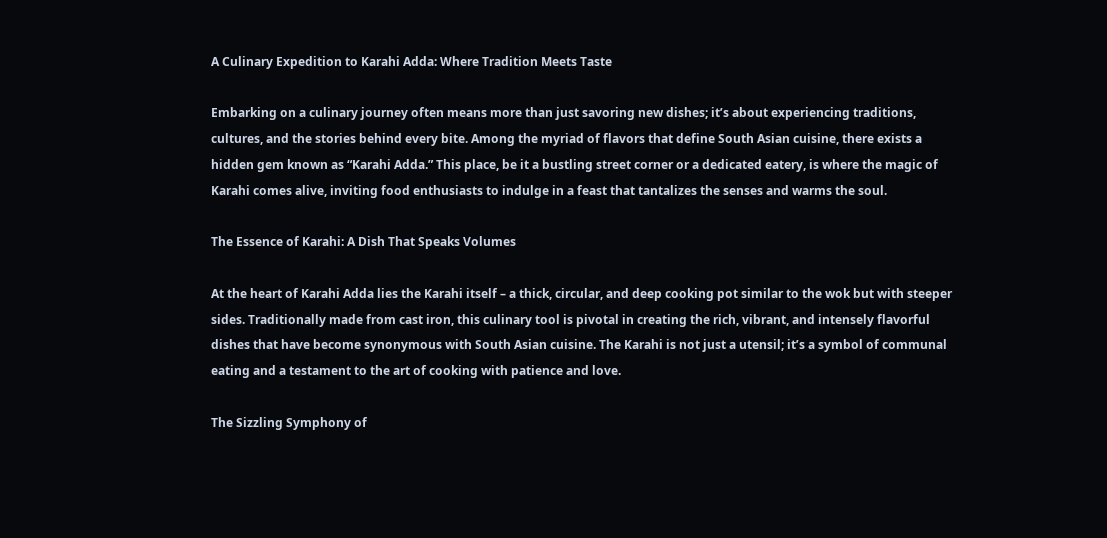A Culinary Expedition to Karahi Adda: Where Tradition Meets Taste

Embarking on a culinary journey often means more than just savoring new dishes; it’s about experiencing traditions, cultures, and the stories behind every bite. Among the myriad of flavors that define South Asian cuisine, there exists a hidden gem known as “Karahi Adda.” This place, be it a bustling street corner or a dedicated eatery, is where the magic of Karahi comes alive, inviting food enthusiasts to indulge in a feast that tantalizes the senses and warms the soul.

The Essence of Karahi: A Dish That Speaks Volumes

At the heart of Karahi Adda lies the Karahi itself – a thick, circular, and deep cooking pot similar to the wok but with steeper sides. Traditionally made from cast iron, this culinary tool is pivotal in creating the rich, vibrant, and intensely flavorful dishes that have become synonymous with South Asian cuisine. The Karahi is not just a utensil; it’s a symbol of communal eating and a testament to the art of cooking with patience and love.

The Sizzling Symphony of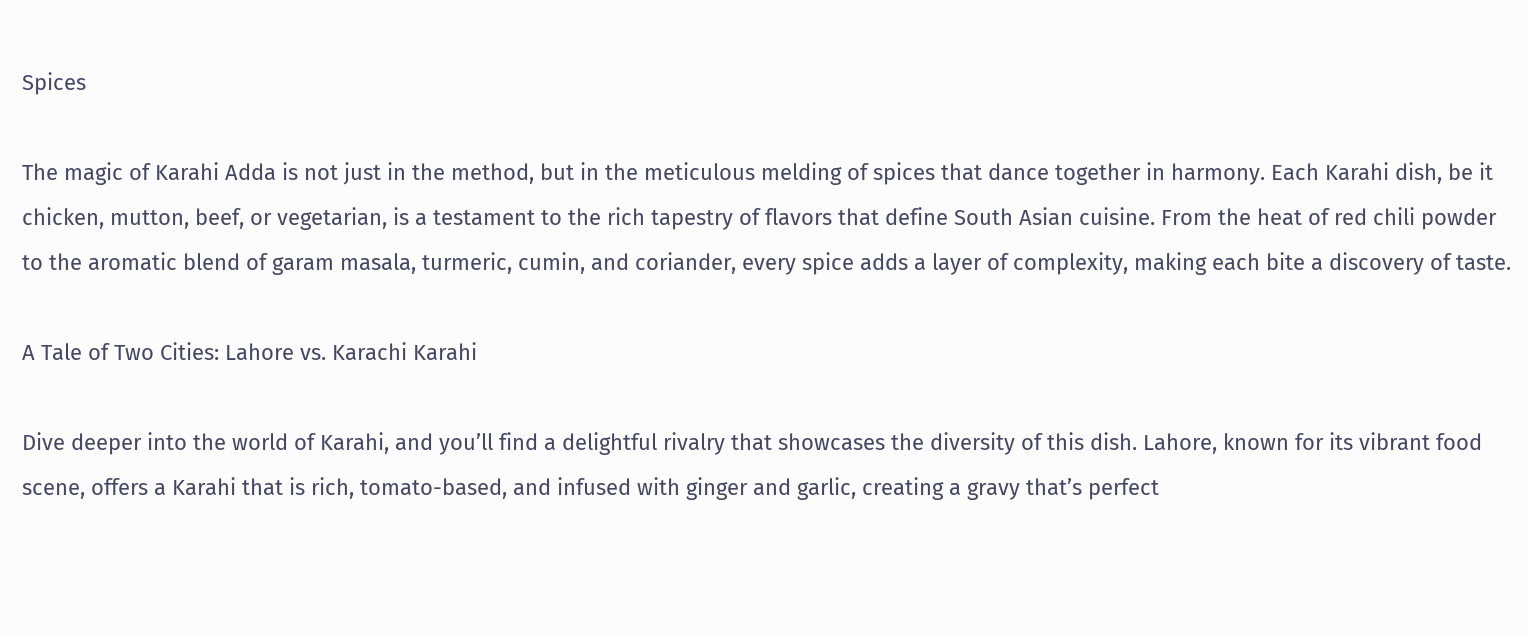Spices

The magic of Karahi Adda is not just in the method, but in the meticulous melding of spices that dance together in harmony. Each Karahi dish, be it chicken, mutton, beef, or vegetarian, is a testament to the rich tapestry of flavors that define South Asian cuisine. From the heat of red chili powder to the aromatic blend of garam masala, turmeric, cumin, and coriander, every spice adds a layer of complexity, making each bite a discovery of taste.

A Tale of Two Cities: Lahore vs. Karachi Karahi

Dive deeper into the world of Karahi, and you’ll find a delightful rivalry that showcases the diversity of this dish. Lahore, known for its vibrant food scene, offers a Karahi that is rich, tomato-based, and infused with ginger and garlic, creating a gravy that’s perfect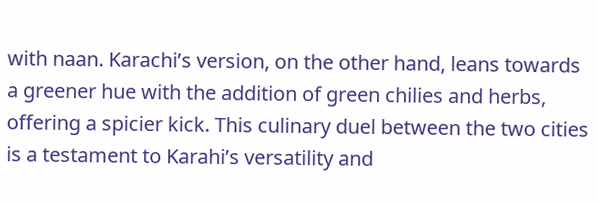with naan. Karachi’s version, on the other hand, leans towards a greener hue with the addition of green chilies and herbs, offering a spicier kick. This culinary duel between the two cities is a testament to Karahi’s versatility and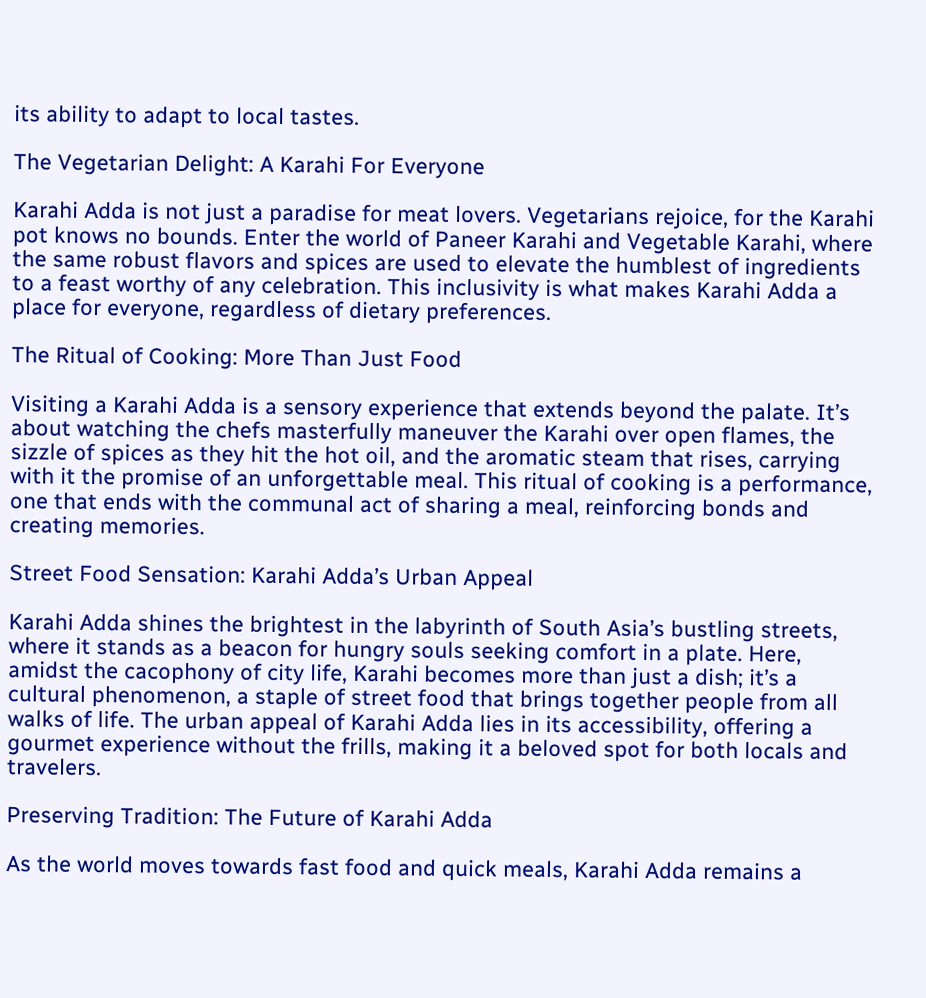its ability to adapt to local tastes.

The Vegetarian Delight: A Karahi For Everyone

Karahi Adda is not just a paradise for meat lovers. Vegetarians rejoice, for the Karahi pot knows no bounds. Enter the world of Paneer Karahi and Vegetable Karahi, where the same robust flavors and spices are used to elevate the humblest of ingredients to a feast worthy of any celebration. This inclusivity is what makes Karahi Adda a place for everyone, regardless of dietary preferences.

The Ritual of Cooking: More Than Just Food

Visiting a Karahi Adda is a sensory experience that extends beyond the palate. It’s about watching the chefs masterfully maneuver the Karahi over open flames, the sizzle of spices as they hit the hot oil, and the aromatic steam that rises, carrying with it the promise of an unforgettable meal. This ritual of cooking is a performance, one that ends with the communal act of sharing a meal, reinforcing bonds and creating memories.

Street Food Sensation: Karahi Adda’s Urban Appeal

Karahi Adda shines the brightest in the labyrinth of South Asia’s bustling streets, where it stands as a beacon for hungry souls seeking comfort in a plate. Here, amidst the cacophony of city life, Karahi becomes more than just a dish; it’s a cultural phenomenon, a staple of street food that brings together people from all walks of life. The urban appeal of Karahi Adda lies in its accessibility, offering a gourmet experience without the frills, making it a beloved spot for both locals and travelers.

Preserving Tradition: The Future of Karahi Adda

As the world moves towards fast food and quick meals, Karahi Adda remains a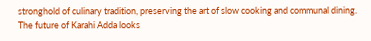stronghold of culinary tradition, preserving the art of slow cooking and communal dining. The future of Karahi Adda looks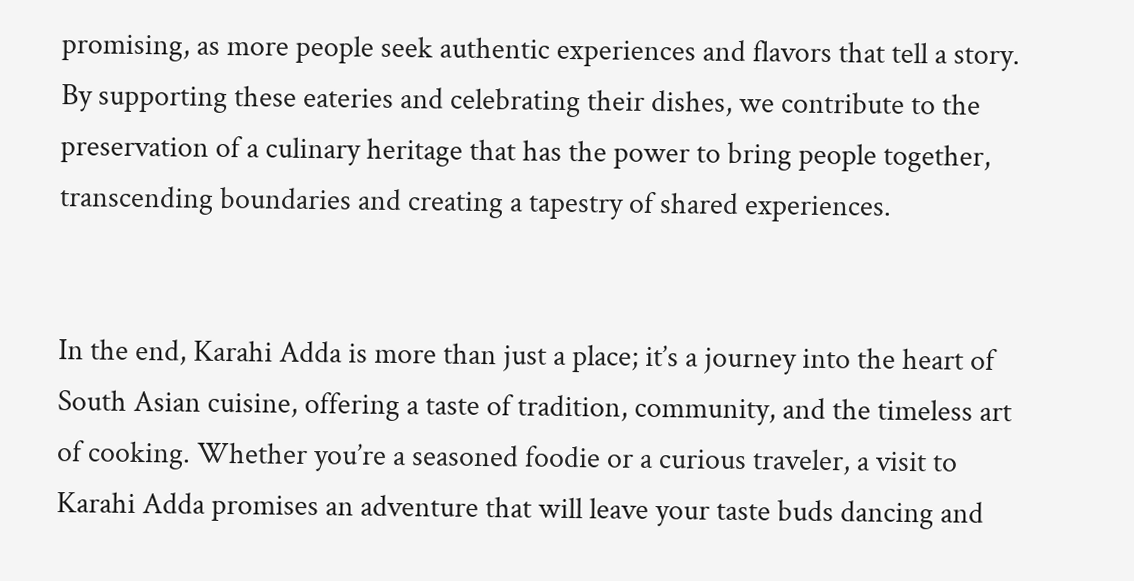promising, as more people seek authentic experiences and flavors that tell a story. By supporting these eateries and celebrating their dishes, we contribute to the preservation of a culinary heritage that has the power to bring people together, transcending boundaries and creating a tapestry of shared experiences.


In the end, Karahi Adda is more than just a place; it’s a journey into the heart of South Asian cuisine, offering a taste of tradition, community, and the timeless art of cooking. Whether you’re a seasoned foodie or a curious traveler, a visit to Karahi Adda promises an adventure that will leave your taste buds dancing and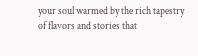your soul warmed by the rich tapestry of flavors and stories that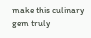make this culinary gem truly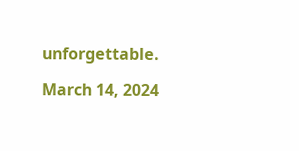unforgettable.

March 14, 2024